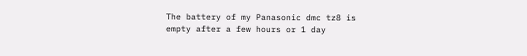The battery of my Panasonic dmc tz8 is empty after a few hours or 1 day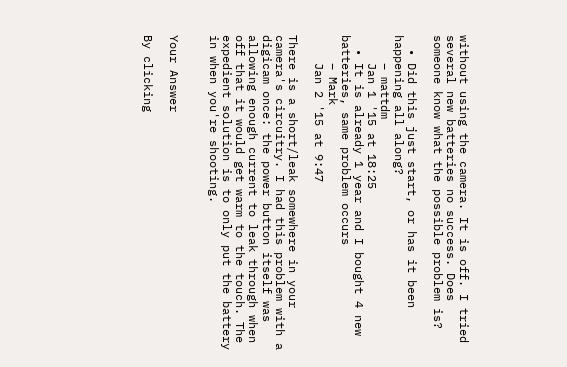without using the camera. It is off. I tried several new batteries no success. Does someone know what the possible problem is?

  • Did this just start, or has it been happening all along?
    – mattdm
    Jan 1 '15 at 18:25
  • It is already 1 year and I bought 4 new batteries, same problem occurs
    – Mark
    Jan 2 '15 at 9:47

There is a short/leak somewhere in your camera's circuitry. I had this problem with a digicam once: the power button itself was allowing enough current to leak through when off that it would get warm to the touch. The expedient solution is to only put the battery in when you're shooting.


Your Answer

By clicking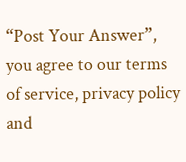“Post Your Answer”, you agree to our terms of service, privacy policy and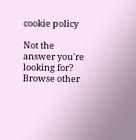cookie policy

Not the answer you're looking for? Browse other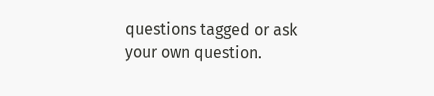questions tagged or ask your own question.